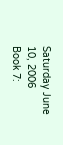Saturday June 10, 2006
Book 7: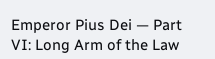Emperor Pius Dei — Part VI: Long Arm of the Law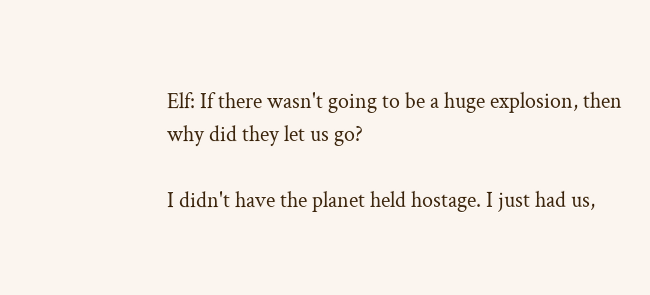Elf: If there wasn't going to be a huge explosion, then why did they let us go?

I didn't have the planet held hostage. I just had us,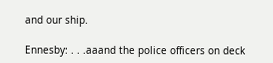and our ship.

Ennesby: . . .aaand the police officers on deck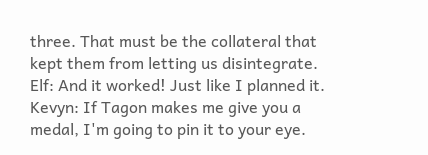three. That must be the collateral that kept them from letting us disintegrate.
Elf: And it worked! Just like I planned it.
Kevyn: If Tagon makes me give you a medal, I'm going to pin it to your eye.